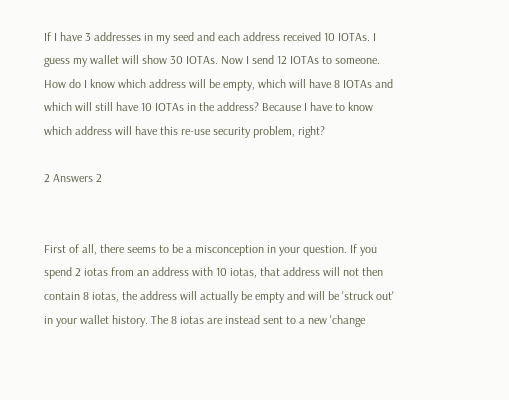If I have 3 addresses in my seed and each address received 10 IOTAs. I guess my wallet will show 30 IOTAs. Now I send 12 IOTAs to someone. How do I know which address will be empty, which will have 8 IOTAs and which will still have 10 IOTAs in the address? Because I have to know which address will have this re-use security problem, right?

2 Answers 2


First of all, there seems to be a misconception in your question. If you spend 2 iotas from an address with 10 iotas, that address will not then contain 8 iotas, the address will actually be empty and will be 'struck out' in your wallet history. The 8 iotas are instead sent to a new 'change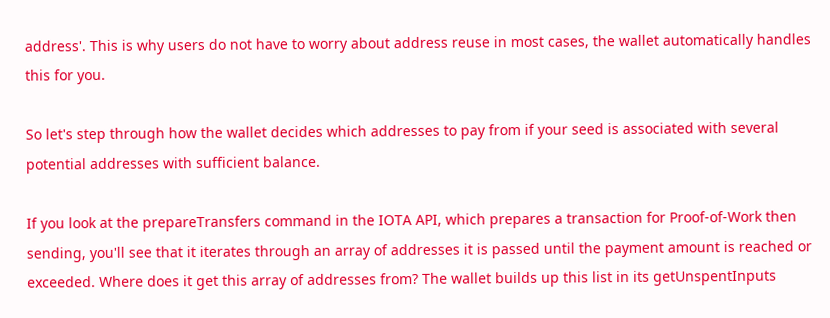address'. This is why users do not have to worry about address reuse in most cases, the wallet automatically handles this for you.

So let's step through how the wallet decides which addresses to pay from if your seed is associated with several potential addresses with sufficient balance.

If you look at the prepareTransfers command in the IOTA API, which prepares a transaction for Proof-of-Work then sending, you'll see that it iterates through an array of addresses it is passed until the payment amount is reached or exceeded. Where does it get this array of addresses from? The wallet builds up this list in its getUnspentInputs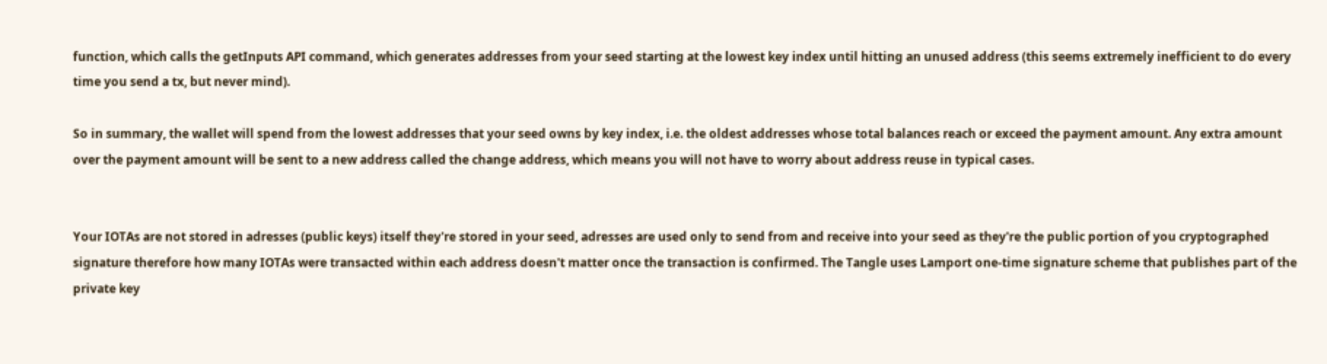function, which calls the getInputs API command, which generates addresses from your seed starting at the lowest key index until hitting an unused address (this seems extremely inefficient to do every time you send a tx, but never mind).

So in summary, the wallet will spend from the lowest addresses that your seed owns by key index, i.e. the oldest addresses whose total balances reach or exceed the payment amount. Any extra amount over the payment amount will be sent to a new address called the change address, which means you will not have to worry about address reuse in typical cases.


Your IOTAs are not stored in adresses (public keys) itself they're stored in your seed, adresses are used only to send from and receive into your seed as they're the public portion of you cryptographed signature therefore how many IOTAs were transacted within each address doesn't matter once the transaction is confirmed. The Tangle uses Lamport one-time signature scheme that publishes part of the private key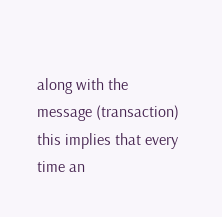along with the message (transaction) this implies that every time an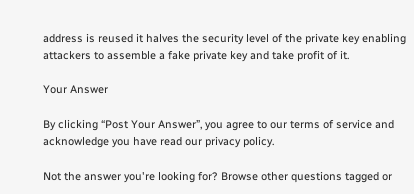address is reused it halves the security level of the private key enabling attackers to assemble a fake private key and take profit of it.

Your Answer

By clicking “Post Your Answer”, you agree to our terms of service and acknowledge you have read our privacy policy.

Not the answer you're looking for? Browse other questions tagged or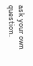ask your own question.